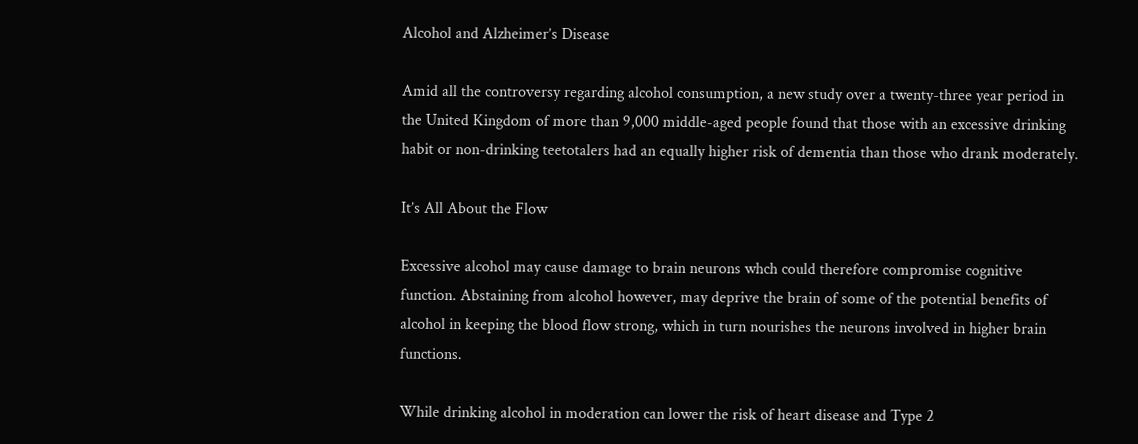Alcohol and Alzheimer’s Disease

Amid all the controversy regarding alcohol consumption, a new study over a twenty-three year period in the United Kingdom of more than 9,000 middle-aged people found that those with an excessive drinking habit or non-drinking teetotalers had an equally higher risk of dementia than those who drank moderately.

It’s All About the Flow

Excessive alcohol may cause damage to brain neurons whch could therefore compromise cognitive function. Abstaining from alcohol however, may deprive the brain of some of the potential benefits of alcohol in keeping the blood flow strong, which in turn nourishes the neurons involved in higher brain functions.

While drinking alcohol in moderation can lower the risk of heart disease and Type 2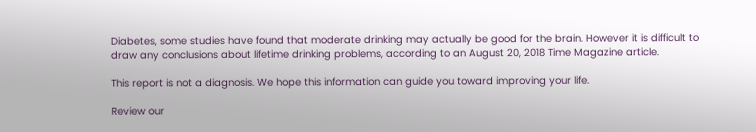Diabetes, some studies have found that moderate drinking may actually be good for the brain. However it is difficult to draw any conclusions about lifetime drinking problems, according to an August 20, 2018 Time Magazine article.

This report is not a diagnosis. We hope this information can guide you toward improving your life.

Review our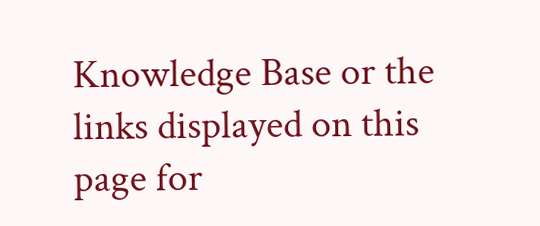Knowledge Base or the links displayed on this page for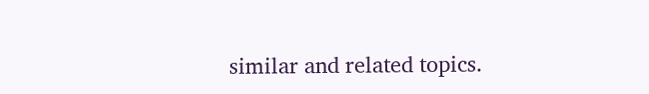similar and related topics.